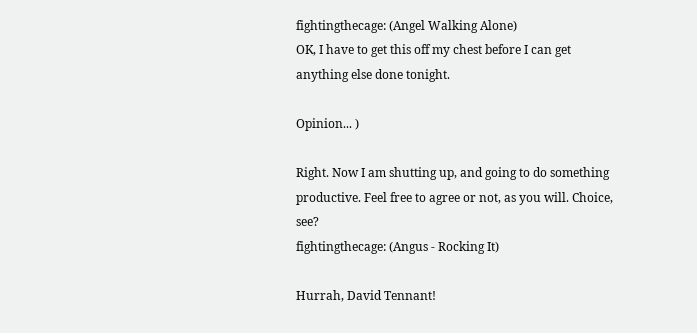fightingthecage: (Angel Walking Alone)
OK, I have to get this off my chest before I can get anything else done tonight.

Opinion... )

Right. Now I am shutting up, and going to do something productive. Feel free to agree or not, as you will. Choice, see?
fightingthecage: (Angus - Rocking It)

Hurrah, David Tennant!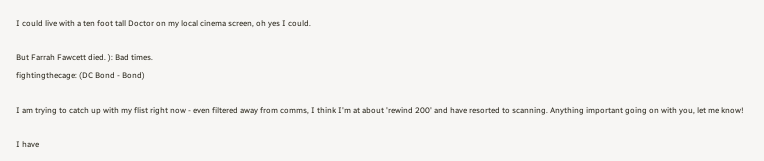I could live with a ten foot tall Doctor on my local cinema screen, oh yes I could.

But Farrah Fawcett died. ): Bad times.
fightingthecage: (DC Bond - Bond)

I am trying to catch up with my flist right now - even filtered away from comms, I think I'm at about 'rewind 200' and have resorted to scanning. Anything important going on with you, let me know!

I have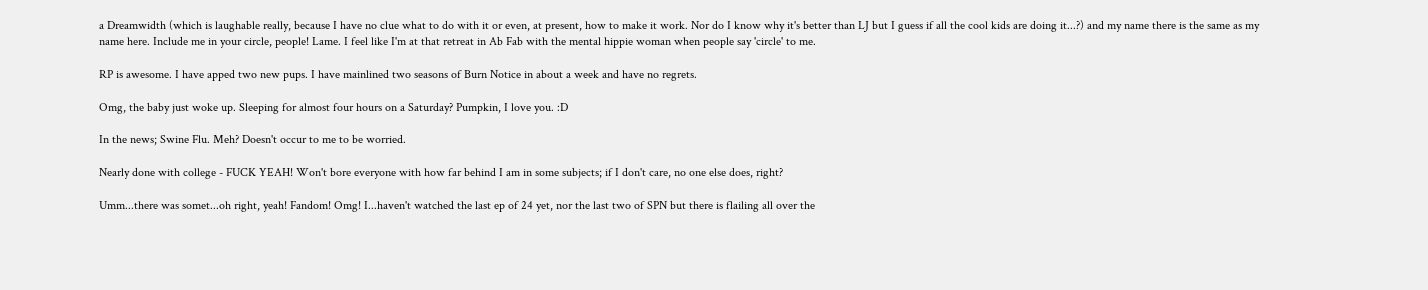a Dreamwidth (which is laughable really, because I have no clue what to do with it or even, at present, how to make it work. Nor do I know why it's better than LJ but I guess if all the cool kids are doing it...?) and my name there is the same as my name here. Include me in your circle, people! Lame. I feel like I'm at that retreat in Ab Fab with the mental hippie woman when people say 'circle' to me.

RP is awesome. I have apped two new pups. I have mainlined two seasons of Burn Notice in about a week and have no regrets.

Omg, the baby just woke up. Sleeping for almost four hours on a Saturday? Pumpkin, I love you. :D

In the news; Swine Flu. Meh? Doesn't occur to me to be worried.

Nearly done with college - FUCK YEAH! Won't bore everyone with how far behind I am in some subjects; if I don't care, no one else does, right?

Umm...there was somet...oh right, yeah! Fandom! Omg! I...haven't watched the last ep of 24 yet, nor the last two of SPN but there is flailing all over the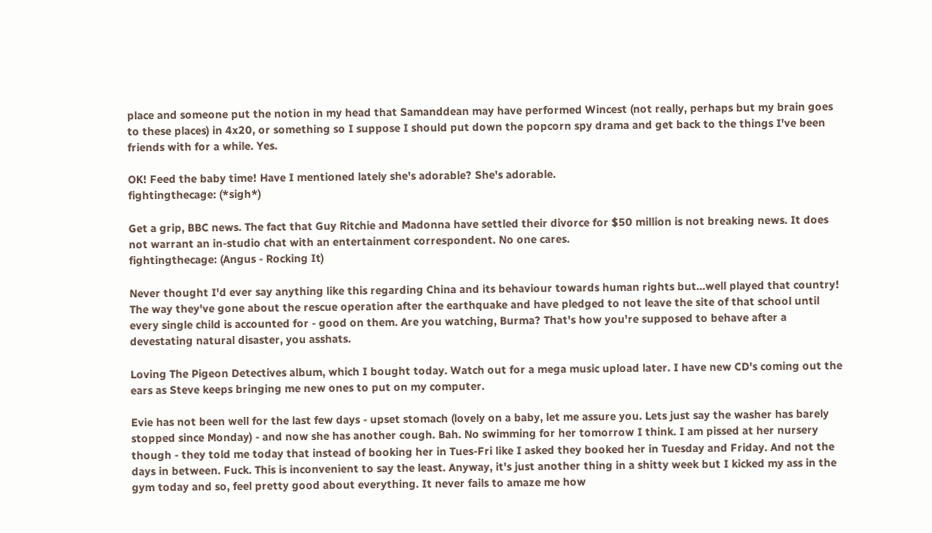place and someone put the notion in my head that Samanddean may have performed Wincest (not really, perhaps but my brain goes to these places) in 4x20, or something so I suppose I should put down the popcorn spy drama and get back to the things I've been friends with for a while. Yes.

OK! Feed the baby time! Have I mentioned lately she's adorable? She's adorable.
fightingthecage: (*sigh*)

Get a grip, BBC news. The fact that Guy Ritchie and Madonna have settled their divorce for $50 million is not breaking news. It does not warrant an in-studio chat with an entertainment correspondent. No one cares.
fightingthecage: (Angus - Rocking It)

Never thought I'd ever say anything like this regarding China and its behaviour towards human rights but...well played that country! The way they've gone about the rescue operation after the earthquake and have pledged to not leave the site of that school until every single child is accounted for - good on them. Are you watching, Burma? That's how you're supposed to behave after a devestating natural disaster, you asshats.

Loving The Pigeon Detectives album, which I bought today. Watch out for a mega music upload later. I have new CD's coming out the ears as Steve keeps bringing me new ones to put on my computer.

Evie has not been well for the last few days - upset stomach (lovely on a baby, let me assure you. Lets just say the washer has barely stopped since Monday) - and now she has another cough. Bah. No swimming for her tomorrow I think. I am pissed at her nursery though - they told me today that instead of booking her in Tues-Fri like I asked they booked her in Tuesday and Friday. And not the days in between. Fuck. This is inconvenient to say the least. Anyway, it's just another thing in a shitty week but I kicked my ass in the gym today and so, feel pretty good about everything. It never fails to amaze me how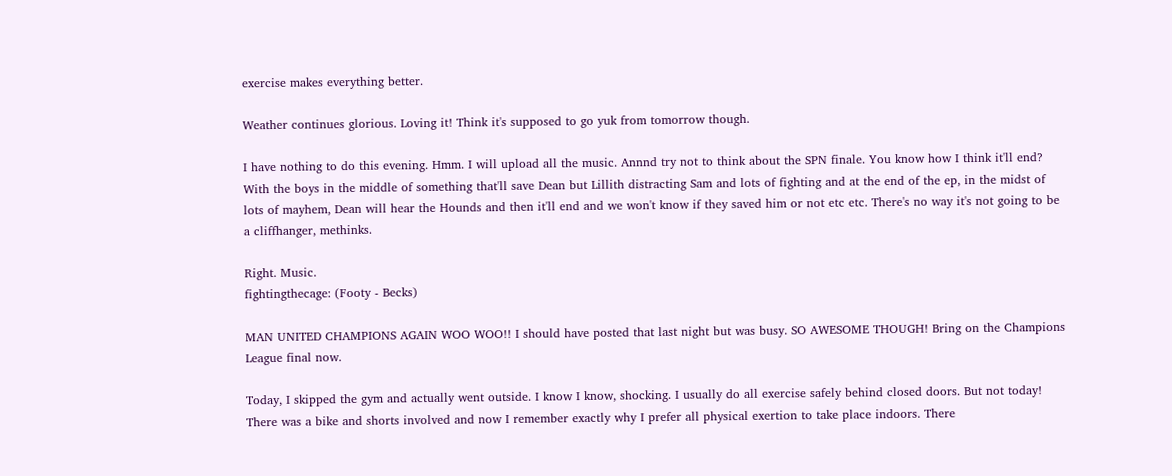exercise makes everything better.

Weather continues glorious. Loving it! Think it's supposed to go yuk from tomorrow though.

I have nothing to do this evening. Hmm. I will upload all the music. Annnd try not to think about the SPN finale. You know how I think it'll end? With the boys in the middle of something that'll save Dean but Lillith distracting Sam and lots of fighting and at the end of the ep, in the midst of lots of mayhem, Dean will hear the Hounds and then it'll end and we won't know if they saved him or not etc etc. There's no way it's not going to be a cliffhanger, methinks.

Right. Music.
fightingthecage: (Footy - Becks)

MAN UNITED CHAMPIONS AGAIN WOO WOO!! I should have posted that last night but was busy. SO AWESOME THOUGH! Bring on the Champions League final now.

Today, I skipped the gym and actually went outside. I know I know, shocking. I usually do all exercise safely behind closed doors. But not today! There was a bike and shorts involved and now I remember exactly why I prefer all physical exertion to take place indoors. There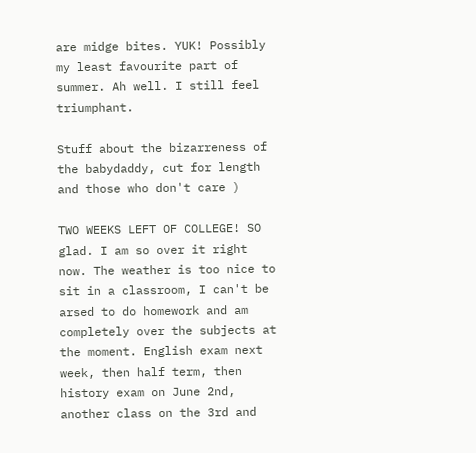are midge bites. YUK! Possibly my least favourite part of summer. Ah well. I still feel triumphant.

Stuff about the bizarreness of the babydaddy, cut for length and those who don't care )

TWO WEEKS LEFT OF COLLEGE! SO glad. I am so over it right now. The weather is too nice to sit in a classroom, I can't be arsed to do homework and am completely over the subjects at the moment. English exam next week, then half term, then history exam on June 2nd, another class on the 3rd and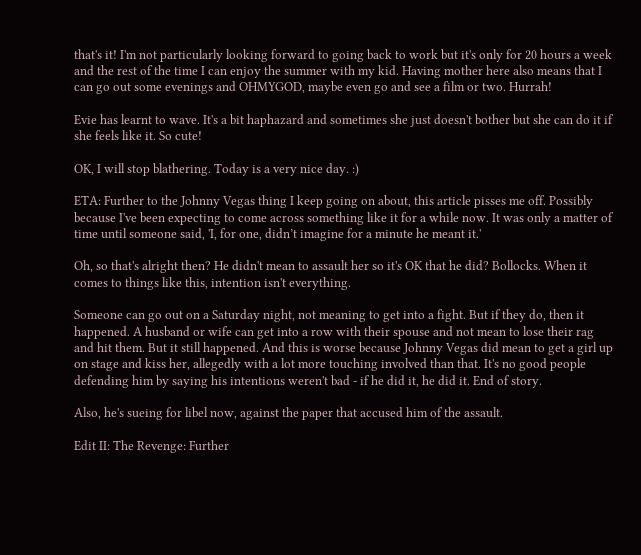that's it! I'm not particularly looking forward to going back to work but it's only for 20 hours a week and the rest of the time I can enjoy the summer with my kid. Having mother here also means that I can go out some evenings and OHMYGOD, maybe even go and see a film or two. Hurrah!

Evie has learnt to wave. It's a bit haphazard and sometimes she just doesn't bother but she can do it if she feels like it. So cute!

OK, I will stop blathering. Today is a very nice day. :)

ETA: Further to the Johnny Vegas thing I keep going on about, this article pisses me off. Possibly because I've been expecting to come across something like it for a while now. It was only a matter of time until someone said, 'I, for one, didn’t imagine for a minute he meant it.'

Oh, so that's alright then? He didn't mean to assault her so it's OK that he did? Bollocks. When it comes to things like this, intention isn't everything.

Someone can go out on a Saturday night, not meaning to get into a fight. But if they do, then it happened. A husband or wife can get into a row with their spouse and not mean to lose their rag and hit them. But it still happened. And this is worse because Johnny Vegas did mean to get a girl up on stage and kiss her, allegedly with a lot more touching involved than that. It's no good people defending him by saying his intentions weren't bad - if he did it, he did it. End of story.

Also, he's sueing for libel now, against the paper that accused him of the assault.

Edit II: The Revenge: Further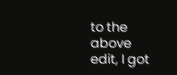to the above edit, I got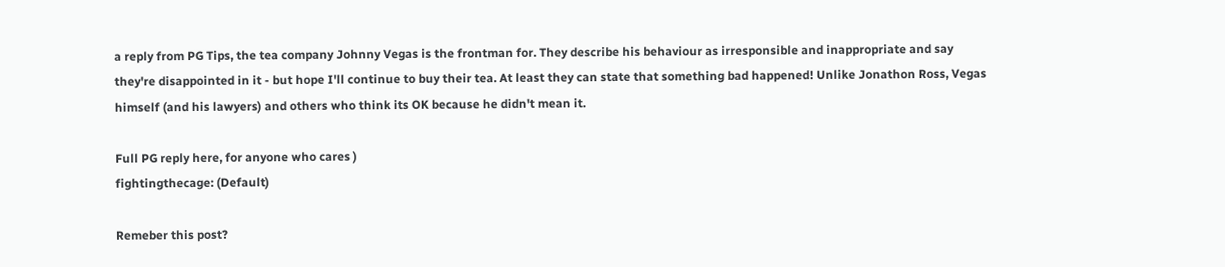a reply from PG Tips, the tea company Johnny Vegas is the frontman for. They describe his behaviour as irresponsible and inappropriate and say they're disappointed in it - but hope I'll continue to buy their tea. At least they can state that something bad happened! Unlike Jonathon Ross, Vegas himself (and his lawyers) and others who think its OK because he didn't mean it.

Full PG reply here, for anyone who cares )
fightingthecage: (Default)

Remeber this post?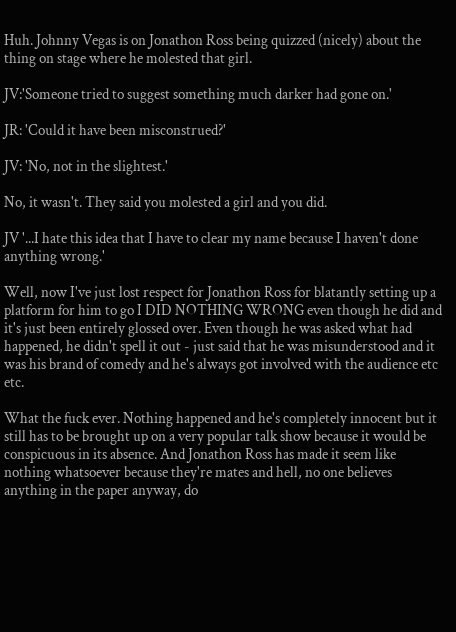Huh. Johnny Vegas is on Jonathon Ross being quizzed (nicely) about the thing on stage where he molested that girl.

JV:'Someone tried to suggest something much darker had gone on.'

JR: 'Could it have been misconstrued?'

JV: 'No, not in the slightest.'

No, it wasn't. They said you molested a girl and you did.

JV '...I hate this idea that I have to clear my name because I haven't done anything wrong.'

Well, now I've just lost respect for Jonathon Ross for blatantly setting up a platform for him to go I DID NOTHING WRONG even though he did and it's just been entirely glossed over. Even though he was asked what had happened, he didn't spell it out - just said that he was misunderstood and it was his brand of comedy and he's always got involved with the audience etc etc.

What the fuck ever. Nothing happened and he's completely innocent but it still has to be brought up on a very popular talk show because it would be conspicuous in its absence. And Jonathon Ross has made it seem like nothing whatsoever because they're mates and hell, no one believes anything in the paper anyway, do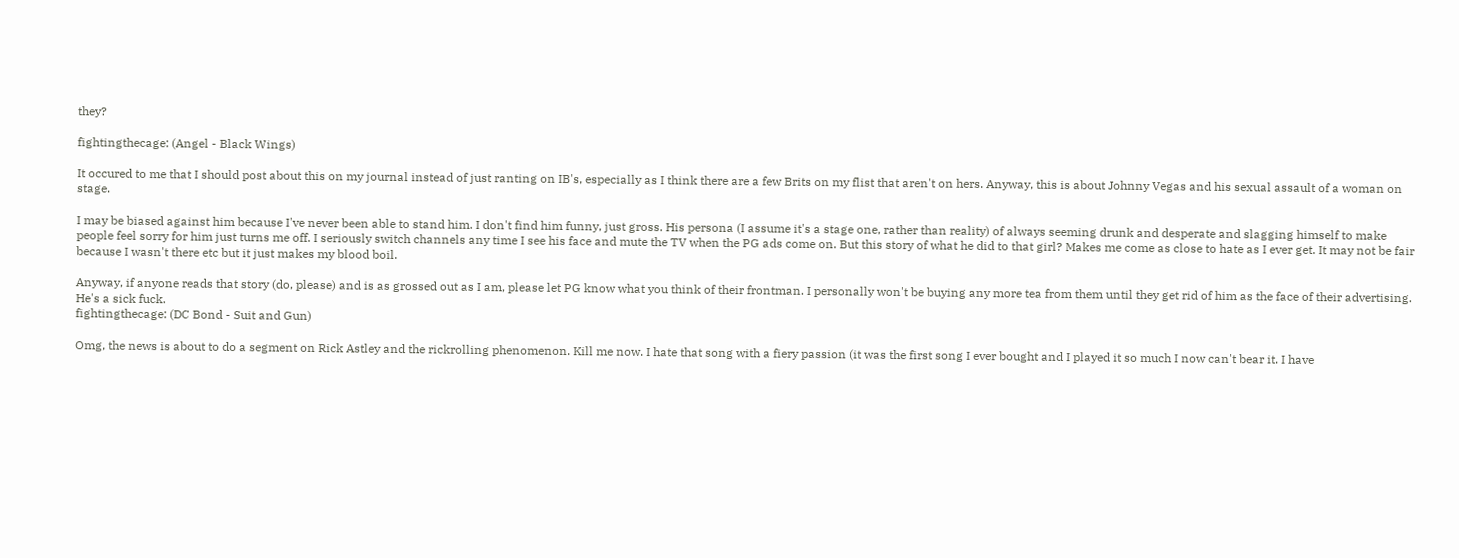they?

fightingthecage: (Angel - Black Wings)

It occured to me that I should post about this on my journal instead of just ranting on IB's, especially as I think there are a few Brits on my flist that aren't on hers. Anyway, this is about Johnny Vegas and his sexual assault of a woman on stage.

I may be biased against him because I've never been able to stand him. I don't find him funny, just gross. His persona (I assume it's a stage one, rather than reality) of always seeming drunk and desperate and slagging himself to make people feel sorry for him just turns me off. I seriously switch channels any time I see his face and mute the TV when the PG ads come on. But this story of what he did to that girl? Makes me come as close to hate as I ever get. It may not be fair because I wasn't there etc but it just makes my blood boil.

Anyway, if anyone reads that story (do, please) and is as grossed out as I am, please let PG know what you think of their frontman. I personally won't be buying any more tea from them until they get rid of him as the face of their advertising. He's a sick fuck.
fightingthecage: (DC Bond - Suit and Gun)

Omg, the news is about to do a segment on Rick Astley and the rickrolling phenomenon. Kill me now. I hate that song with a fiery passion (it was the first song I ever bought and I played it so much I now can't bear it. I have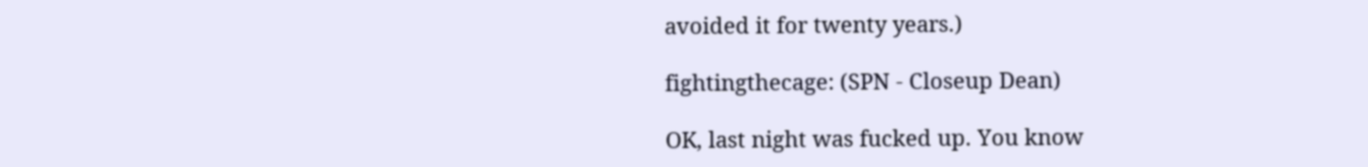avoided it for twenty years.)

fightingthecage: (SPN - Closeup Dean)

OK, last night was fucked up. You know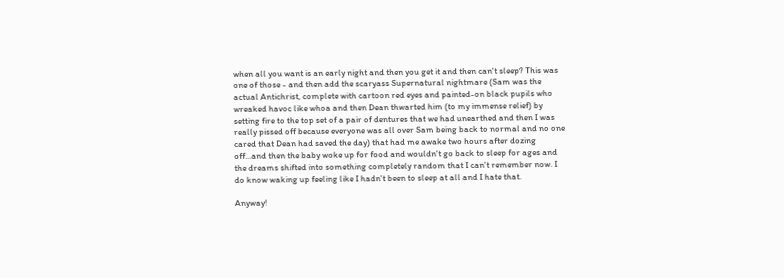when all you want is an early night and then you get it and then can't sleep? This was one of those - and then add the scaryass Supernatural nightmare (Sam was the actual Antichrist, complete with cartoon red eyes and painted-on black pupils who wreaked havoc like whoa and then Dean thwarted him (to my immense relief) by setting fire to the top set of a pair of dentures that we had unearthed and then I was really pissed off because everyone was all over Sam being back to normal and no one cared that Dean had saved the day) that had me awake two hours after dozing off...and then the baby woke up for food and wouldn't go back to sleep for ages and the dreams shifted into something completely random that I can't remember now. I do know waking up feeling like I hadn't been to sleep at all and I hate that.

Anyway!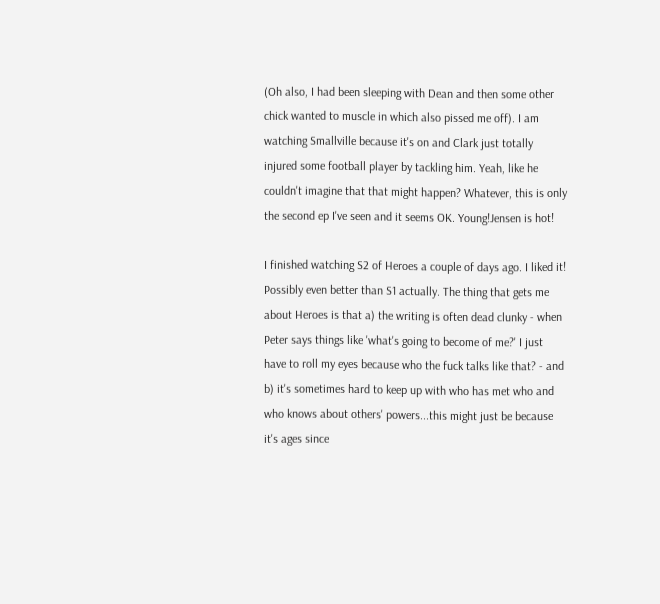(Oh also, I had been sleeping with Dean and then some other chick wanted to muscle in which also pissed me off). I am watching Smallville because it's on and Clark just totally injured some football player by tackling him. Yeah, like he couldn't imagine that that might happen? Whatever, this is only the second ep I've seen and it seems OK. Young!Jensen is hot!

I finished watching S2 of Heroes a couple of days ago. I liked it! Possibly even better than S1 actually. The thing that gets me about Heroes is that a) the writing is often dead clunky - when Peter says things like 'what's going to become of me?' I just have to roll my eyes because who the fuck talks like that? - and b) it's sometimes hard to keep up with who has met who and who knows about others' powers...this might just be because it's ages since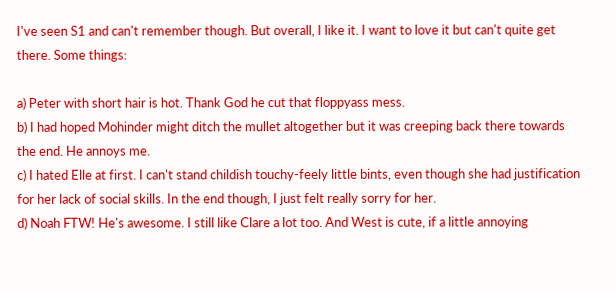I've seen S1 and can't remember though. But overall, I like it. I want to love it but can't quite get there. Some things:

a) Peter with short hair is hot. Thank God he cut that floppyass mess.
b) I had hoped Mohinder might ditch the mullet altogether but it was creeping back there towards the end. He annoys me.
c) I hated Elle at first. I can't stand childish touchy-feely little bints, even though she had justification for her lack of social skills. In the end though, I just felt really sorry for her.
d) Noah FTW! He's awesome. I still like Clare a lot too. And West is cute, if a little annoying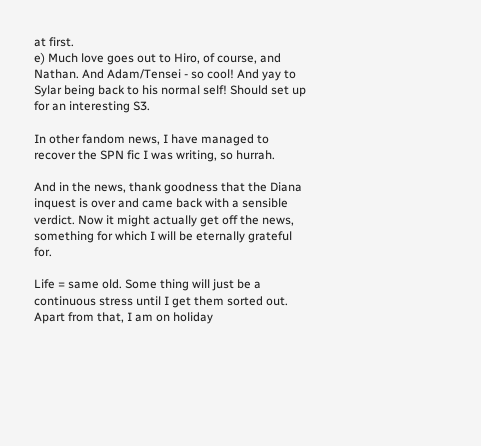at first.
e) Much love goes out to Hiro, of course, and Nathan. And Adam/Tensei - so cool! And yay to Sylar being back to his normal self! Should set up for an interesting S3.

In other fandom news, I have managed to recover the SPN fic I was writing, so hurrah.

And in the news, thank goodness that the Diana inquest is over and came back with a sensible verdict. Now it might actually get off the news, something for which I will be eternally grateful for.

Life = same old. Some thing will just be a continuous stress until I get them sorted out. Apart from that, I am on holiday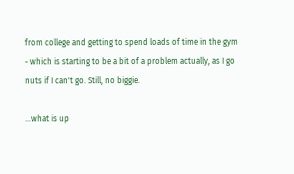from college and getting to spend loads of time in the gym - which is starting to be a bit of a problem actually, as I go nuts if I can't go. Still, no biggie.

...what is up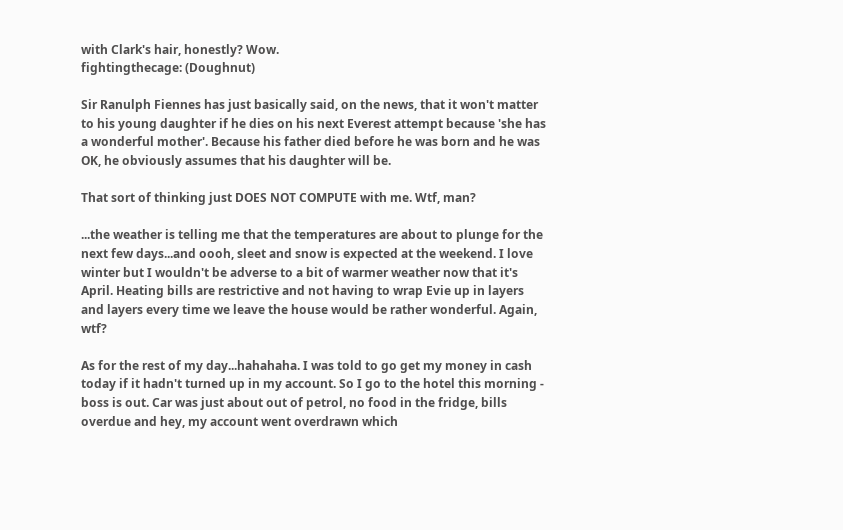with Clark's hair, honestly? Wow.
fightingthecage: (Doughnut)

Sir Ranulph Fiennes has just basically said, on the news, that it won't matter to his young daughter if he dies on his next Everest attempt because 'she has a wonderful mother'. Because his father died before he was born and he was OK, he obviously assumes that his daughter will be.

That sort of thinking just DOES NOT COMPUTE with me. Wtf, man?

...the weather is telling me that the temperatures are about to plunge for the next few days...and oooh, sleet and snow is expected at the weekend. I love winter but I wouldn't be adverse to a bit of warmer weather now that it's April. Heating bills are restrictive and not having to wrap Evie up in layers and layers every time we leave the house would be rather wonderful. Again, wtf?

As for the rest of my day...hahahaha. I was told to go get my money in cash today if it hadn't turned up in my account. So I go to the hotel this morning - boss is out. Car was just about out of petrol, no food in the fridge, bills overdue and hey, my account went overdrawn which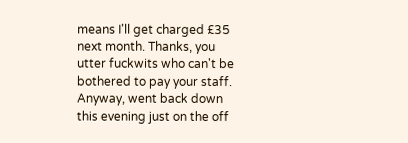means I'll get charged £35 next month. Thanks, you utter fuckwits who can't be bothered to pay your staff. Anyway, went back down this evening just on the off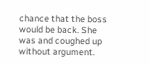chance that the boss would be back. She was and coughed up without argument.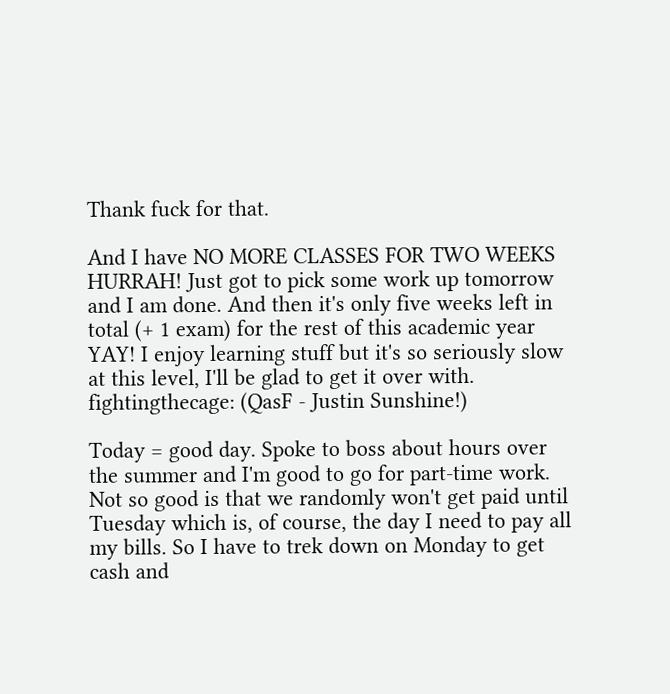Thank fuck for that.

And I have NO MORE CLASSES FOR TWO WEEKS HURRAH! Just got to pick some work up tomorrow and I am done. And then it's only five weeks left in total (+ 1 exam) for the rest of this academic year YAY! I enjoy learning stuff but it's so seriously slow at this level, I'll be glad to get it over with.
fightingthecage: (QasF - Justin Sunshine!)

Today = good day. Spoke to boss about hours over the summer and I'm good to go for part-time work. Not so good is that we randomly won't get paid until Tuesday which is, of course, the day I need to pay all my bills. So I have to trek down on Monday to get cash and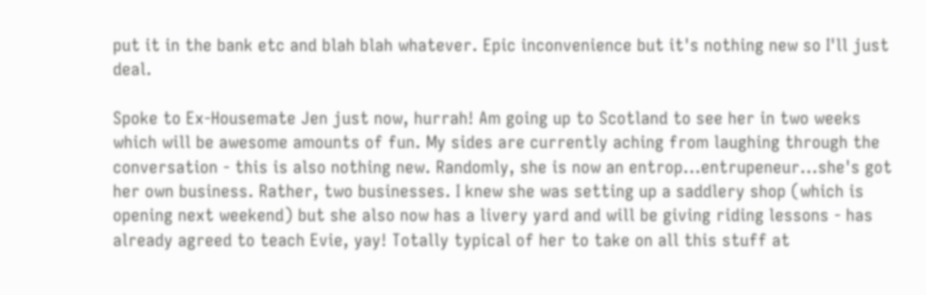put it in the bank etc and blah blah whatever. Epic inconvenience but it's nothing new so I'll just deal.

Spoke to Ex-Housemate Jen just now, hurrah! Am going up to Scotland to see her in two weeks which will be awesome amounts of fun. My sides are currently aching from laughing through the conversation - this is also nothing new. Randomly, she is now an entrop...entrupeneur...she's got her own business. Rather, two businesses. I knew she was setting up a saddlery shop (which is opening next weekend) but she also now has a livery yard and will be giving riding lessons - has already agreed to teach Evie, yay! Totally typical of her to take on all this stuff at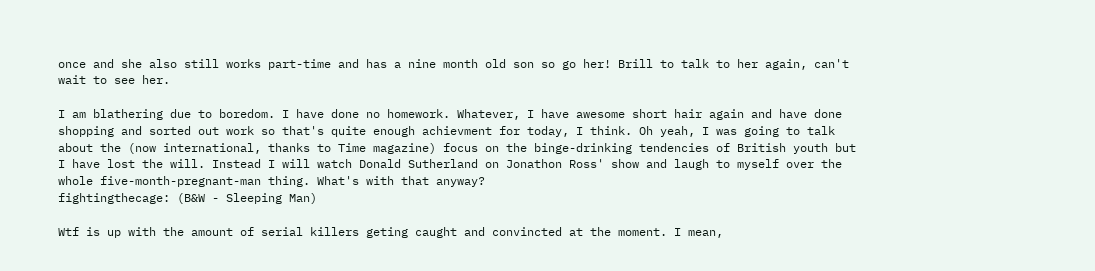once and she also still works part-time and has a nine month old son so go her! Brill to talk to her again, can't wait to see her.

I am blathering due to boredom. I have done no homework. Whatever, I have awesome short hair again and have done shopping and sorted out work so that's quite enough achievment for today, I think. Oh yeah, I was going to talk about the (now international, thanks to Time magazine) focus on the binge-drinking tendencies of British youth but I have lost the will. Instead I will watch Donald Sutherland on Jonathon Ross' show and laugh to myself over the whole five-month-pregnant-man thing. What's with that anyway?
fightingthecage: (B&W - Sleeping Man)

Wtf is up with the amount of serial killers geting caught and convincted at the moment. I mean,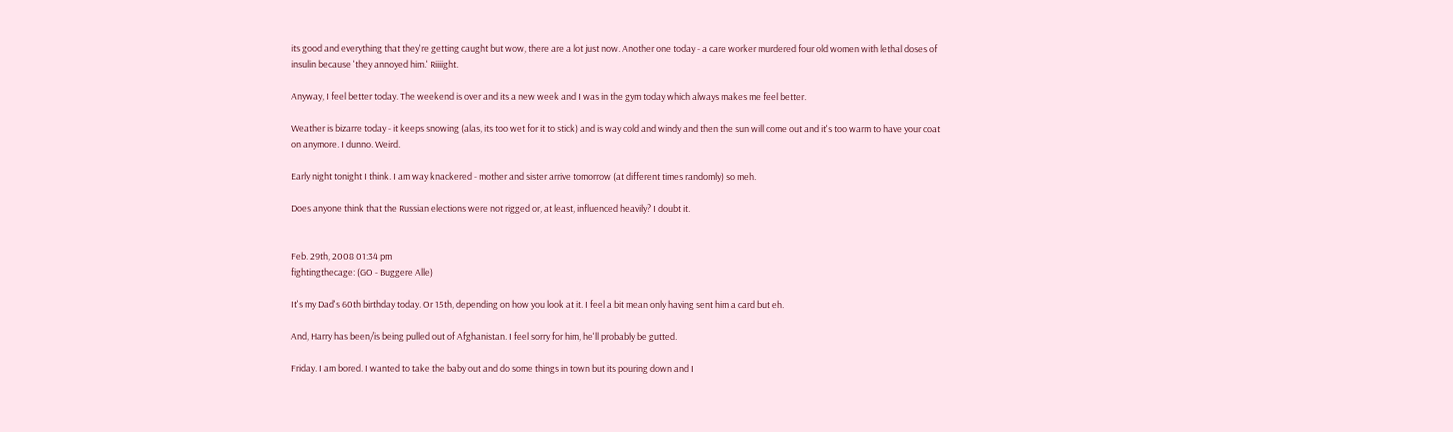its good and everything that they're getting caught but wow, there are a lot just now. Another one today - a care worker murdered four old women with lethal doses of insulin because 'they annoyed him.' Riiiight.

Anyway, I feel better today. The weekend is over and its a new week and I was in the gym today which always makes me feel better.

Weather is bizarre today - it keeps snowing (alas, its too wet for it to stick) and is way cold and windy and then the sun will come out and it's too warm to have your coat on anymore. I dunno. Weird.

Early night tonight I think. I am way knackered - mother and sister arrive tomorrow (at different times randomly) so meh.

Does anyone think that the Russian elections were not rigged or, at least, influenced heavily? I doubt it.


Feb. 29th, 2008 01:34 pm
fightingthecage: (GO - Buggere Alle)

It's my Dad's 60th birthday today. Or 15th, depending on how you look at it. I feel a bit mean only having sent him a card but eh.

And, Harry has been/is being pulled out of Afghanistan. I feel sorry for him, he'll probably be gutted.

Friday. I am bored. I wanted to take the baby out and do some things in town but its pouring down and I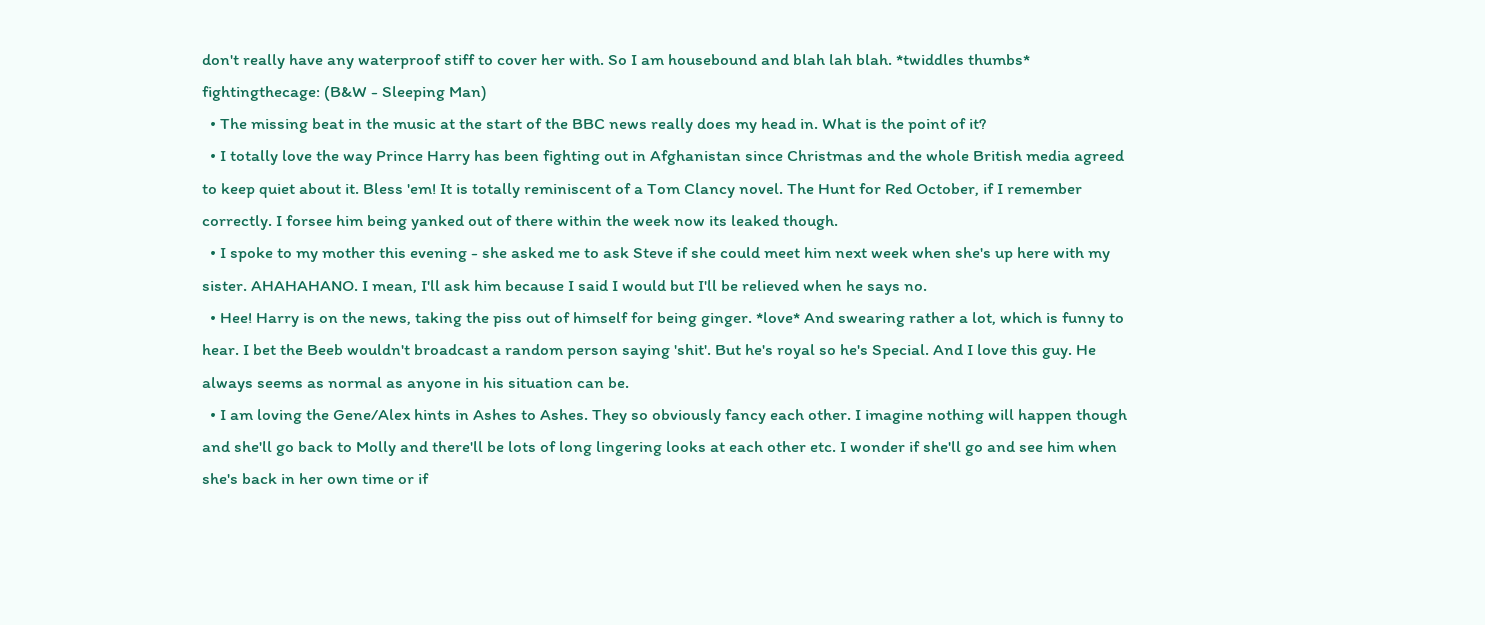don't really have any waterproof stiff to cover her with. So I am housebound and blah lah blah. *twiddles thumbs*
fightingthecage: (B&W - Sleeping Man)
  • The missing beat in the music at the start of the BBC news really does my head in. What is the point of it?
  • I totally love the way Prince Harry has been fighting out in Afghanistan since Christmas and the whole British media agreed to keep quiet about it. Bless 'em! It is totally reminiscent of a Tom Clancy novel. The Hunt for Red October, if I remember correctly. I forsee him being yanked out of there within the week now its leaked though.
  • I spoke to my mother this evening - she asked me to ask Steve if she could meet him next week when she's up here with my sister. AHAHAHANO. I mean, I'll ask him because I said I would but I'll be relieved when he says no.
  • Hee! Harry is on the news, taking the piss out of himself for being ginger. *love* And swearing rather a lot, which is funny to hear. I bet the Beeb wouldn't broadcast a random person saying 'shit'. But he's royal so he's Special. And I love this guy. He always seems as normal as anyone in his situation can be.
  • I am loving the Gene/Alex hints in Ashes to Ashes. They so obviously fancy each other. I imagine nothing will happen though and she'll go back to Molly and there'll be lots of long lingering looks at each other etc. I wonder if she'll go and see him when she's back in her own time or if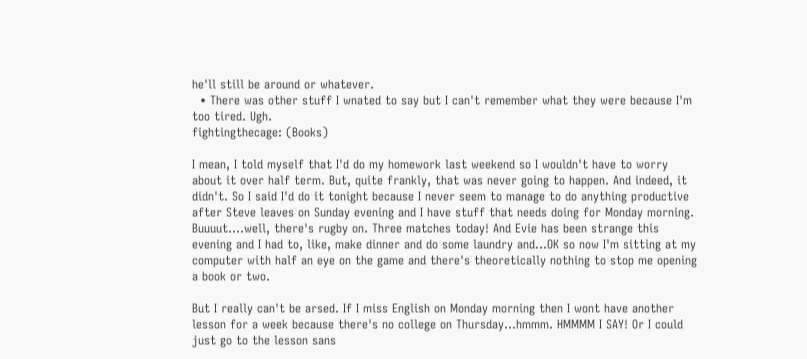he'll still be around or whatever.
  • There was other stuff I wnated to say but I can't remember what they were because I'm too tired. Ugh.
fightingthecage: (Books)

I mean, I told myself that I'd do my homework last weekend so I wouldn't have to worry about it over half term. But, quite frankly, that was never going to happen. And indeed, it didn't. So I said I'd do it tonight because I never seem to manage to do anything productive after Steve leaves on Sunday evening and I have stuff that needs doing for Monday morning. Buuuut....well, there's rugby on. Three matches today! And Evie has been strange this evening and I had to, like, make dinner and do some laundry and...OK so now I'm sitting at my computer with half an eye on the game and there's theoretically nothing to stop me opening a book or two.

But I really can't be arsed. If I miss English on Monday morning then I wont have another lesson for a week because there's no college on Thursday...hmmm. HMMMM I SAY! Or I could just go to the lesson sans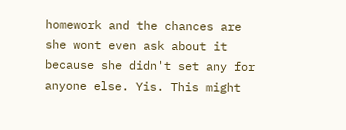homework and the chances are she wont even ask about it because she didn't set any for anyone else. Yis. This might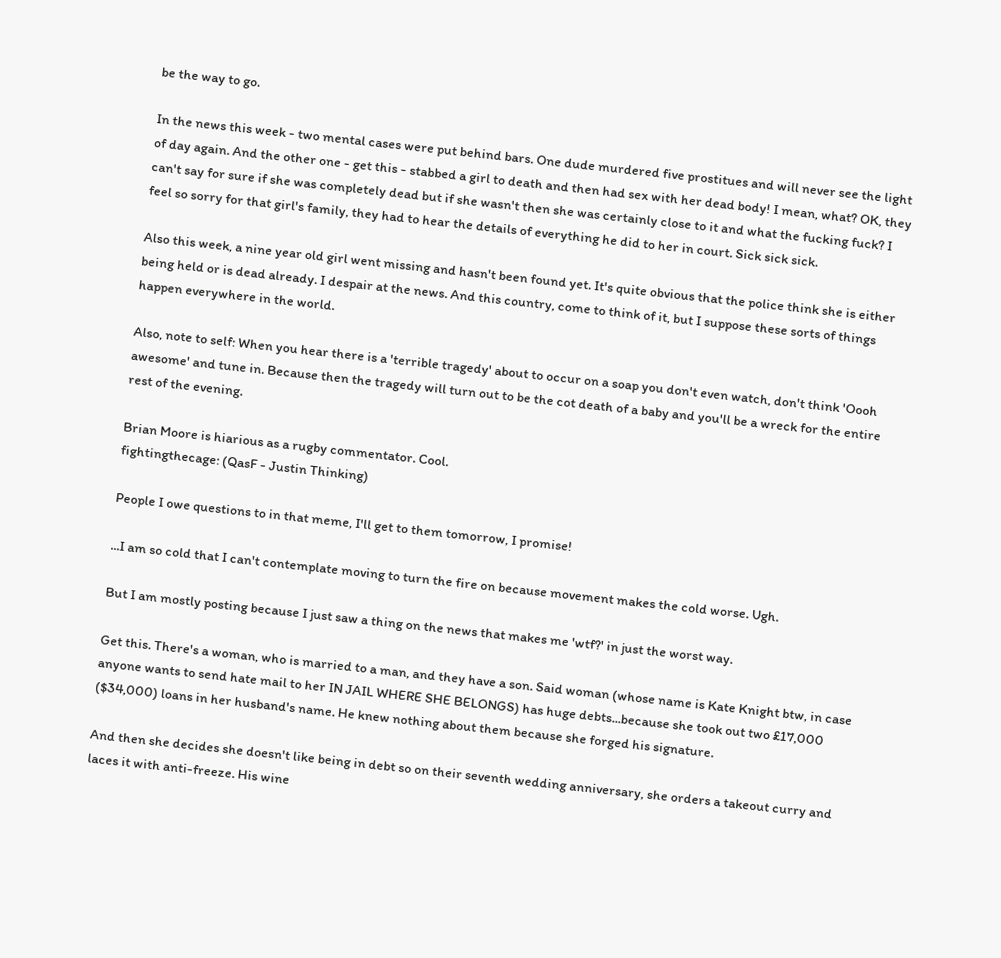be the way to go.

In the news this week - two mental cases were put behind bars. One dude murdered five prostitues and will never see the light of day again. And the other one - get this - stabbed a girl to death and then had sex with her dead body! I mean, what? OK, they can't say for sure if she was completely dead but if she wasn't then she was certainly close to it and what the fucking fuck? I feel so sorry for that girl's family, they had to hear the details of everything he did to her in court. Sick sick sick.

Also this week, a nine year old girl went missing and hasn't been found yet. It's quite obvious that the police think she is either being held or is dead already. I despair at the news. And this country, come to think of it, but I suppose these sorts of things happen everywhere in the world.

Also, note to self: When you hear there is a 'terrible tragedy' about to occur on a soap you don't even watch, don't think 'Oooh awesome' and tune in. Because then the tragedy will turn out to be the cot death of a baby and you'll be a wreck for the entire rest of the evening.

Brian Moore is hiarious as a rugby commentator. Cool.
fightingthecage: (QasF - Justin Thinking)

People I owe questions to in that meme, I'll get to them tomorrow, I promise!

...I am so cold that I can't contemplate moving to turn the fire on because movement makes the cold worse. Ugh.

But I am mostly posting because I just saw a thing on the news that makes me 'wtf?' in just the worst way.

Get this. There's a woman, who is married to a man, and they have a son. Said woman (whose name is Kate Knight btw, in case anyone wants to send hate mail to her IN JAIL WHERE SHE BELONGS) has huge debts...because she took out two £17,000 ($34,000) loans in her husband's name. He knew nothing about them because she forged his signature.

And then she decides she doesn't like being in debt so on their seventh wedding anniversary, she orders a takeout curry and laces it with anti-freeze. His wine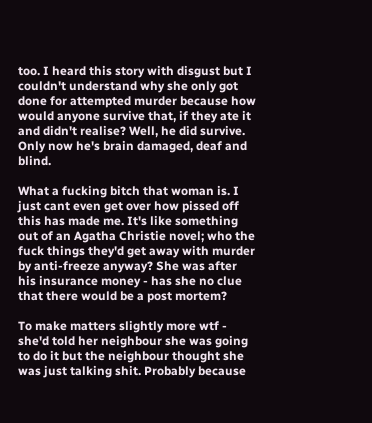too. I heard this story with disgust but I couldn't understand why she only got done for attempted murder because how would anyone survive that, if they ate it and didn't realise? Well, he did survive. Only now he's brain damaged, deaf and blind.

What a fucking bitch that woman is. I just cant even get over how pissed off this has made me. It's like something out of an Agatha Christie novel; who the fuck things they'd get away with murder by anti-freeze anyway? She was after his insurance money - has she no clue that there would be a post mortem?

To make matters slightly more wtf - she'd told her neighbour she was going to do it but the neighbour thought she was just talking shit. Probably because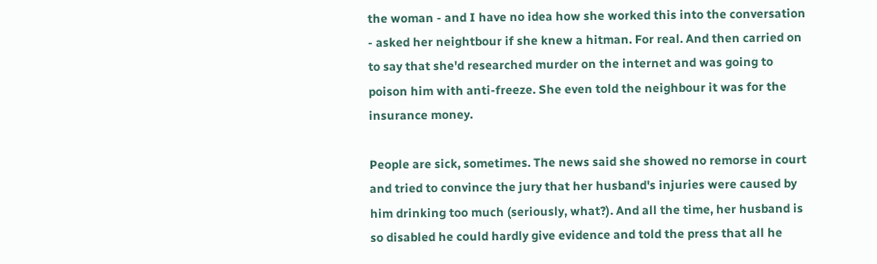the woman - and I have no idea how she worked this into the conversation - asked her neightbour if she knew a hitman. For real. And then carried on to say that she'd researched murder on the internet and was going to poison him with anti-freeze. She even told the neighbour it was for the insurance money.

People are sick, sometimes. The news said she showed no remorse in court and tried to convince the jury that her husband's injuries were caused by him drinking too much (seriously, what?). And all the time, her husband is so disabled he could hardly give evidence and told the press that all he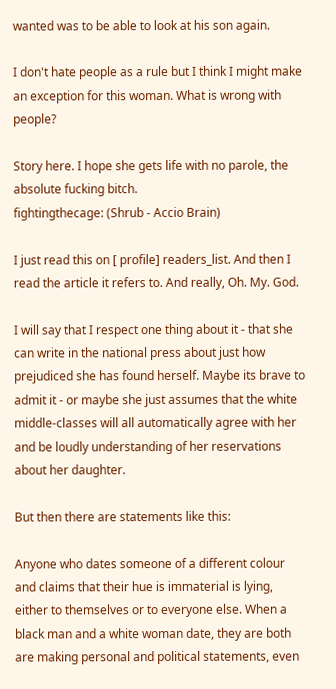wanted was to be able to look at his son again.

I don't hate people as a rule but I think I might make an exception for this woman. What is wrong with people?

Story here. I hope she gets life with no parole, the absolute fucking bitch.
fightingthecage: (Shrub - Accio Brain)

I just read this on [ profile] readers_list. And then I read the article it refers to. And really, Oh. My. God.

I will say that I respect one thing about it - that she can write in the national press about just how prejudiced she has found herself. Maybe its brave to admit it - or maybe she just assumes that the white middle-classes will all automatically agree with her and be loudly understanding of her reservations about her daughter.

But then there are statements like this:

Anyone who dates someone of a different colour and claims that their hue is immaterial is lying, either to themselves or to everyone else. When a black man and a white woman date, they are both are making personal and political statements, even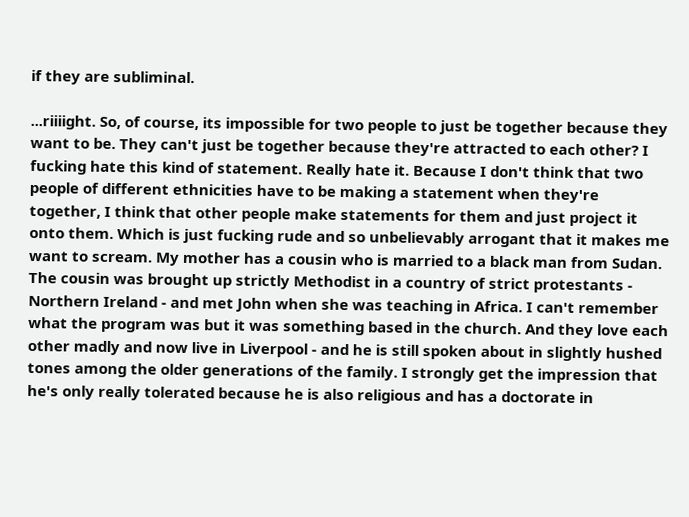if they are subliminal.

...riiiight. So, of course, its impossible for two people to just be together because they want to be. They can't just be together because they're attracted to each other? I fucking hate this kind of statement. Really hate it. Because I don't think that two people of different ethnicities have to be making a statement when they're together, I think that other people make statements for them and just project it onto them. Which is just fucking rude and so unbelievably arrogant that it makes me want to scream. My mother has a cousin who is married to a black man from Sudan. The cousin was brought up strictly Methodist in a country of strict protestants - Northern Ireland - and met John when she was teaching in Africa. I can't remember what the program was but it was something based in the church. And they love each other madly and now live in Liverpool - and he is still spoken about in slightly hushed tones among the older generations of the family. I strongly get the impression that he's only really tolerated because he is also religious and has a doctorate in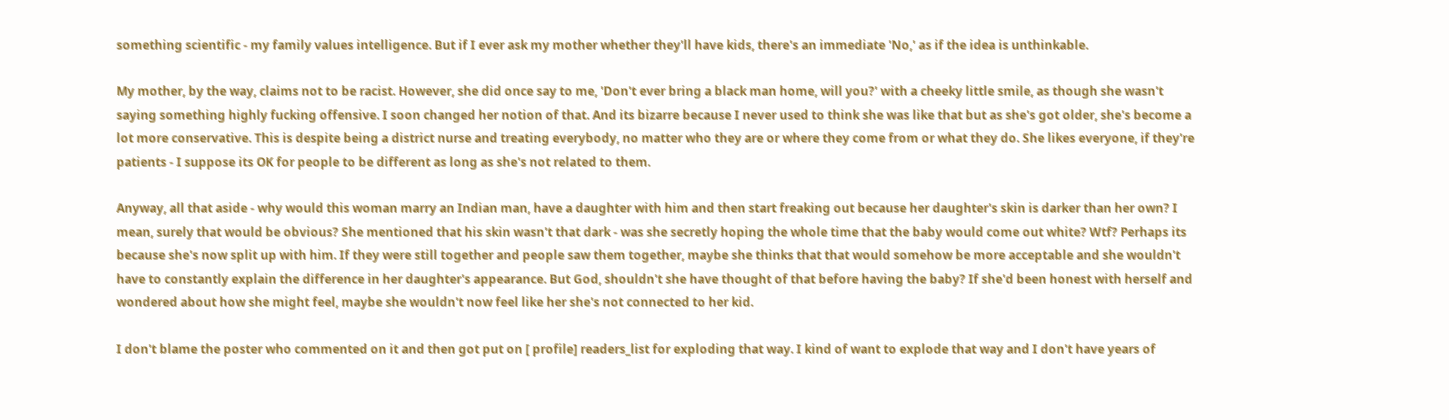something scientific - my family values intelligence. But if I ever ask my mother whether they'll have kids, there's an immediate 'No,' as if the idea is unthinkable.

My mother, by the way, claims not to be racist. However, she did once say to me, 'Don't ever bring a black man home, will you?' with a cheeky little smile, as though she wasn't saying something highly fucking offensive. I soon changed her notion of that. And its bizarre because I never used to think she was like that but as she's got older, she's become a lot more conservative. This is despite being a district nurse and treating everybody, no matter who they are or where they come from or what they do. She likes everyone, if they're patients - I suppose its OK for people to be different as long as she's not related to them.

Anyway, all that aside - why would this woman marry an Indian man, have a daughter with him and then start freaking out because her daughter's skin is darker than her own? I mean, surely that would be obvious? She mentioned that his skin wasn't that dark - was she secretly hoping the whole time that the baby would come out white? Wtf? Perhaps its because she's now split up with him. If they were still together and people saw them together, maybe she thinks that that would somehow be more acceptable and she wouldn't have to constantly explain the difference in her daughter's appearance. But God, shouldn't she have thought of that before having the baby? If she'd been honest with herself and wondered about how she might feel, maybe she wouldn't now feel like her she's not connected to her kid.

I don't blame the poster who commented on it and then got put on [ profile] readers_list for exploding that way. I kind of want to explode that way and I don't have years of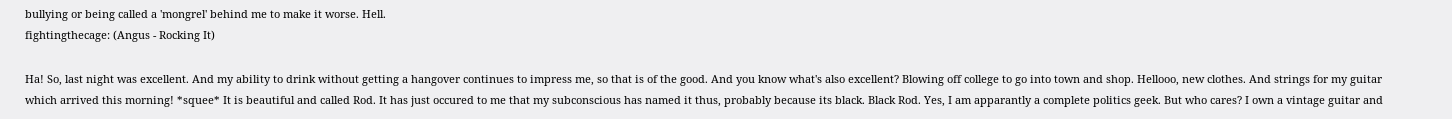bullying or being called a 'mongrel' behind me to make it worse. Hell.
fightingthecage: (Angus - Rocking It)

Ha! So, last night was excellent. And my ability to drink without getting a hangover continues to impress me, so that is of the good. And you know what's also excellent? Blowing off college to go into town and shop. Hellooo, new clothes. And strings for my guitar which arrived this morning! *squee* It is beautiful and called Rod. It has just occured to me that my subconscious has named it thus, probably because its black. Black Rod. Yes, I am apparantly a complete politics geek. But who cares? I own a vintage guitar and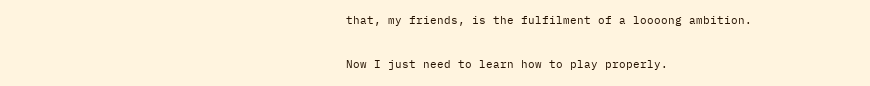that, my friends, is the fulfilment of a loooong ambition.

Now I just need to learn how to play properly.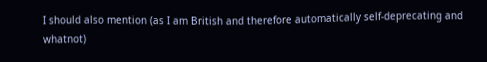I should also mention (as I am British and therefore automatically self-deprecating and whatnot)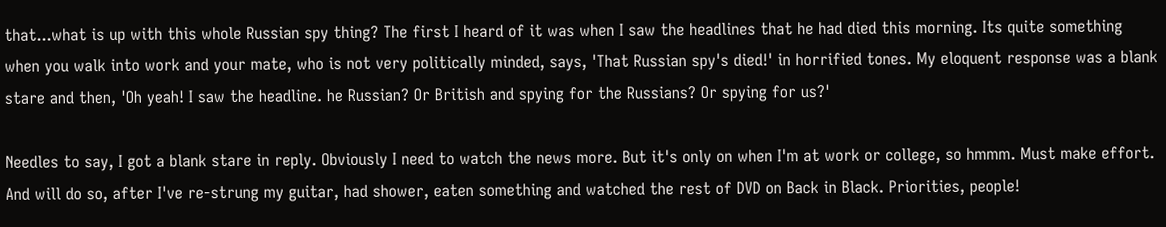that...what is up with this whole Russian spy thing? The first I heard of it was when I saw the headlines that he had died this morning. Its quite something when you walk into work and your mate, who is not very politically minded, says, 'That Russian spy's died!' in horrified tones. My eloquent response was a blank stare and then, 'Oh yeah! I saw the headline. he Russian? Or British and spying for the Russians? Or spying for us?'

Needles to say, I got a blank stare in reply. Obviously I need to watch the news more. But it's only on when I'm at work or college, so hmmm. Must make effort. And will do so, after I've re-strung my guitar, had shower, eaten something and watched the rest of DVD on Back in Black. Priorities, people!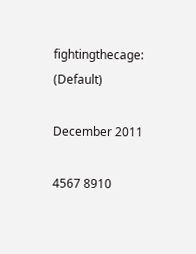fightingthecage: (Default)

December 2011

4567 8910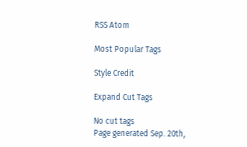RSS Atom

Most Popular Tags

Style Credit

Expand Cut Tags

No cut tags
Page generated Sep. 20th,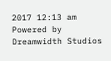2017 12:13 am
Powered by Dreamwidth Studios